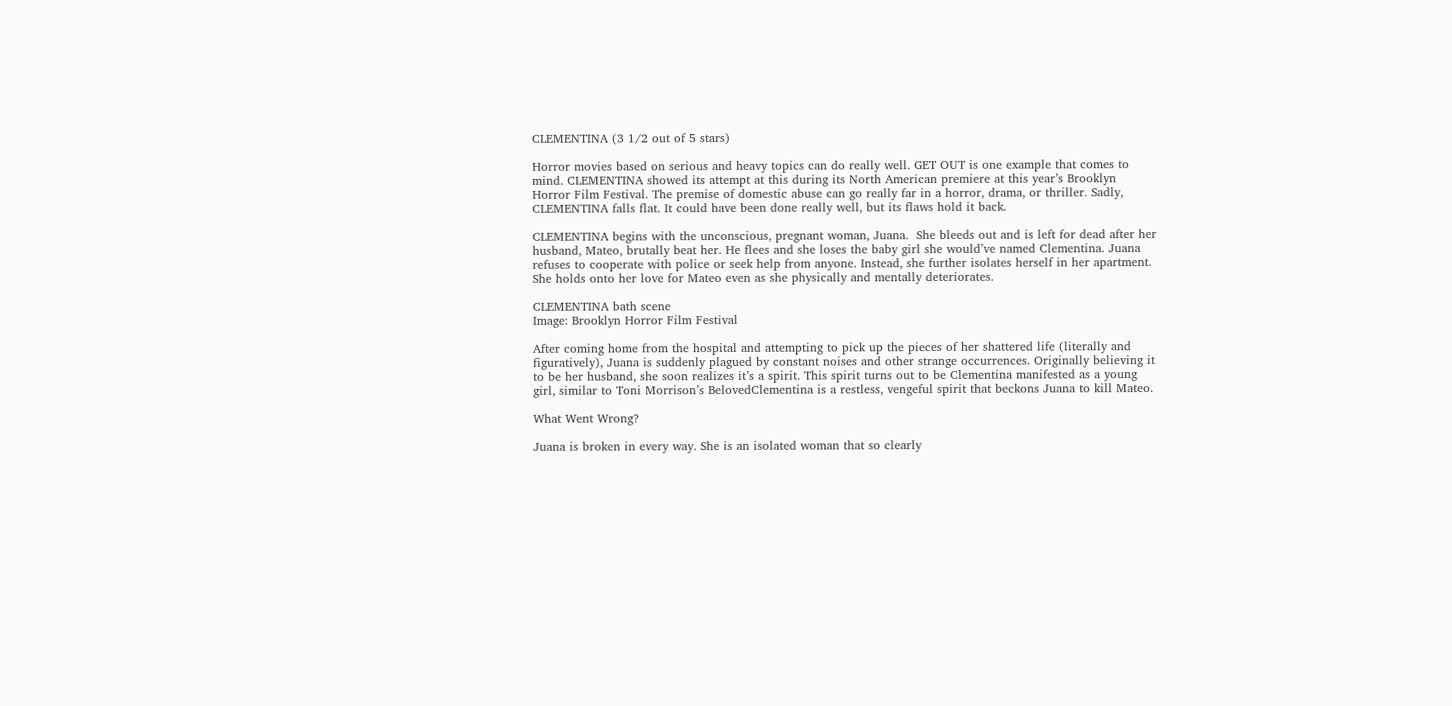CLEMENTINA (3 1/2 out of 5 stars)

Horror movies based on serious and heavy topics can do really well. GET OUT is one example that comes to mind. CLEMENTINA showed its attempt at this during its North American premiere at this year’s Brooklyn Horror Film Festival. The premise of domestic abuse can go really far in a horror, drama, or thriller. Sadly, CLEMENTINA falls flat. It could have been done really well, but its flaws hold it back.

CLEMENTINA begins with the unconscious, pregnant woman, Juana.  She bleeds out and is left for dead after her husband, Mateo, brutally beat her. He flees and she loses the baby girl she would’ve named Clementina. Juana refuses to cooperate with police or seek help from anyone. Instead, she further isolates herself in her apartment. She holds onto her love for Mateo even as she physically and mentally deteriorates.

CLEMENTINA bath scene
Image: Brooklyn Horror Film Festival

After coming home from the hospital and attempting to pick up the pieces of her shattered life (literally and figuratively), Juana is suddenly plagued by constant noises and other strange occurrences. Originally believing it to be her husband, she soon realizes it’s a spirit. This spirit turns out to be Clementina manifested as a young girl, similar to Toni Morrison’s BelovedClementina is a restless, vengeful spirit that beckons Juana to kill Mateo.

What Went Wrong?

Juana is broken in every way. She is an isolated woman that so clearly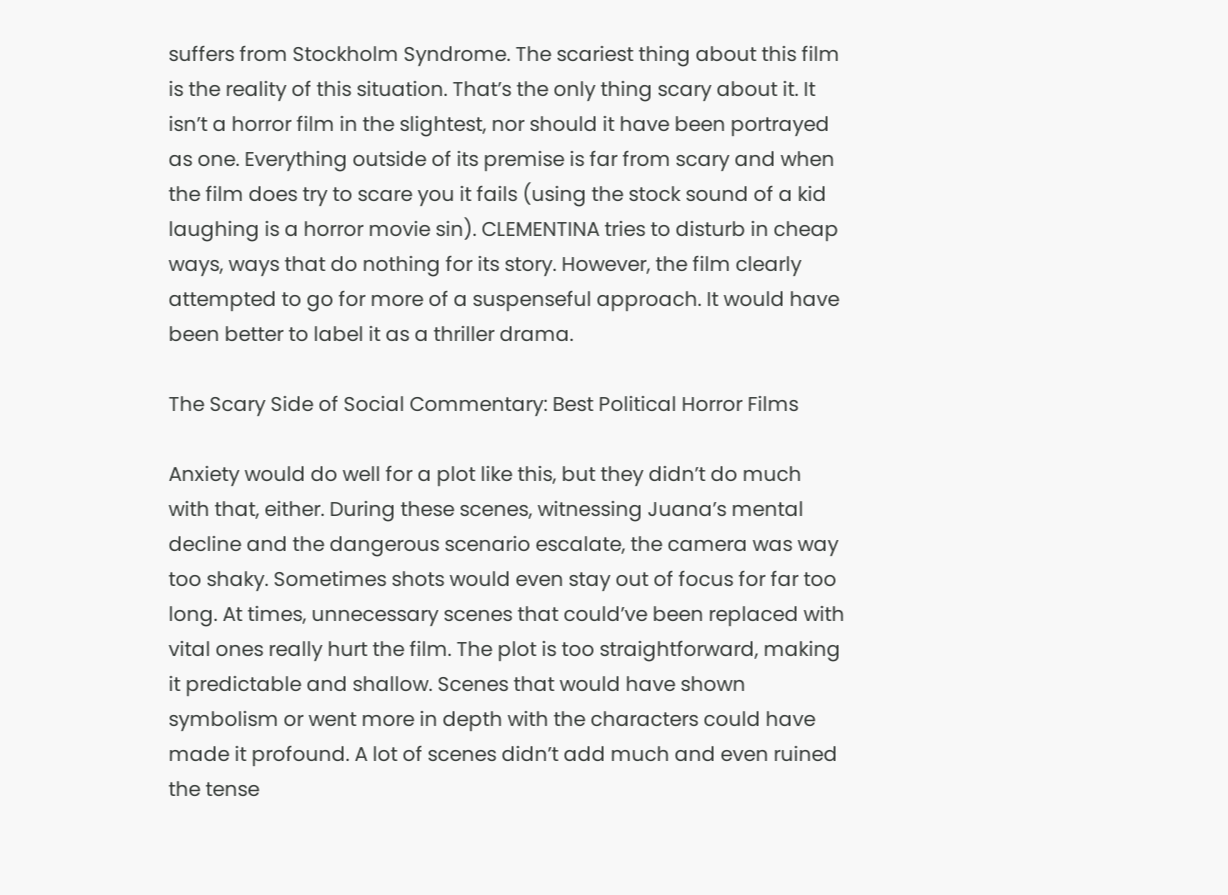suffers from Stockholm Syndrome. The scariest thing about this film is the reality of this situation. That’s the only thing scary about it. It isn’t a horror film in the slightest, nor should it have been portrayed as one. Everything outside of its premise is far from scary and when the film does try to scare you it fails (using the stock sound of a kid laughing is a horror movie sin). CLEMENTINA tries to disturb in cheap ways, ways that do nothing for its story. However, the film clearly attempted to go for more of a suspenseful approach. It would have been better to label it as a thriller drama.

The Scary Side of Social Commentary: Best Political Horror Films

Anxiety would do well for a plot like this, but they didn’t do much with that, either. During these scenes, witnessing Juana’s mental decline and the dangerous scenario escalate, the camera was way too shaky. Sometimes shots would even stay out of focus for far too long. At times, unnecessary scenes that could’ve been replaced with vital ones really hurt the film. The plot is too straightforward, making it predictable and shallow. Scenes that would have shown symbolism or went more in depth with the characters could have made it profound. A lot of scenes didn’t add much and even ruined the tense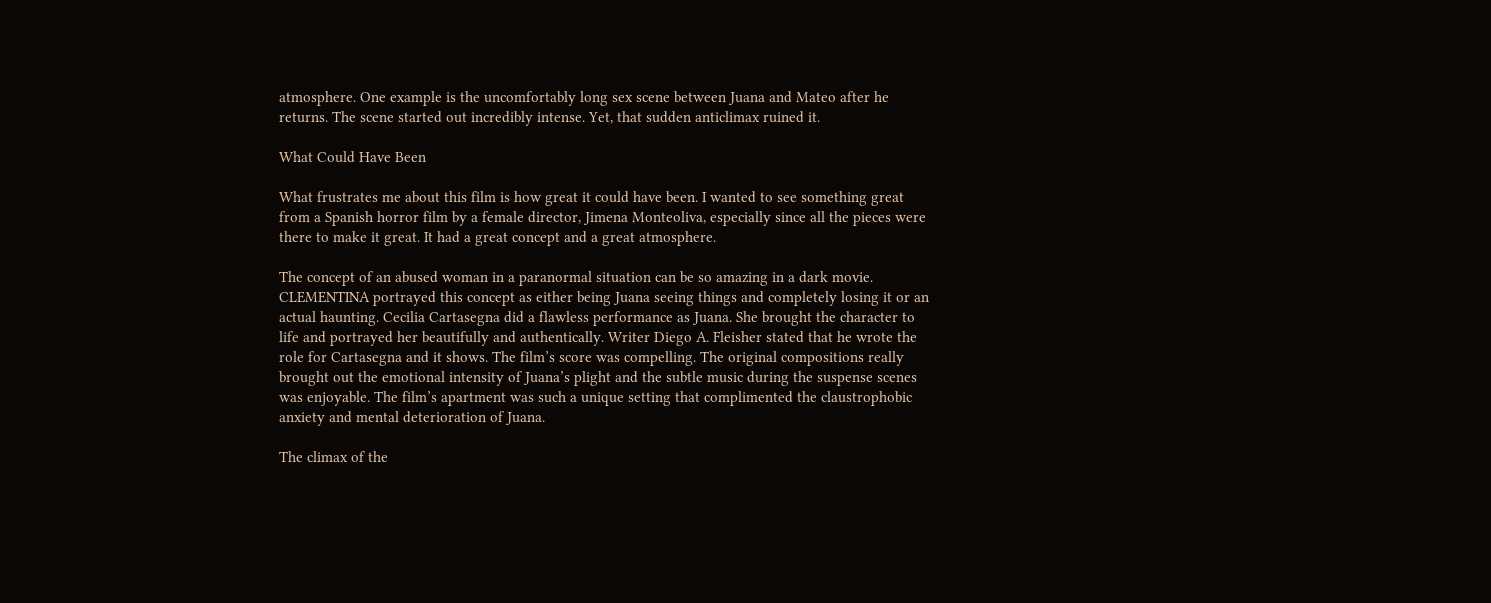atmosphere. One example is the uncomfortably long sex scene between Juana and Mateo after he returns. The scene started out incredibly intense. Yet, that sudden anticlimax ruined it.

What Could Have Been

What frustrates me about this film is how great it could have been. I wanted to see something great from a Spanish horror film by a female director, Jimena Monteoliva, especially since all the pieces were there to make it great. It had a great concept and a great atmosphere.

The concept of an abused woman in a paranormal situation can be so amazing in a dark movie. CLEMENTINA portrayed this concept as either being Juana seeing things and completely losing it or an actual haunting. Cecilia Cartasegna did a flawless performance as Juana. She brought the character to life and portrayed her beautifully and authentically. Writer Diego A. Fleisher stated that he wrote the role for Cartasegna and it shows. The film’s score was compelling. The original compositions really brought out the emotional intensity of Juana’s plight and the subtle music during the suspense scenes was enjoyable. The film’s apartment was such a unique setting that complimented the claustrophobic anxiety and mental deterioration of Juana.

The climax of the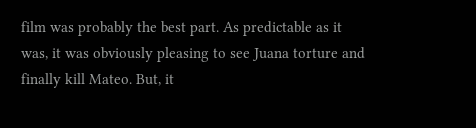film was probably the best part. As predictable as it was, it was obviously pleasing to see Juana torture and finally kill Mateo. But, it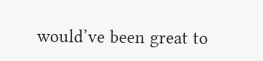would’ve been great to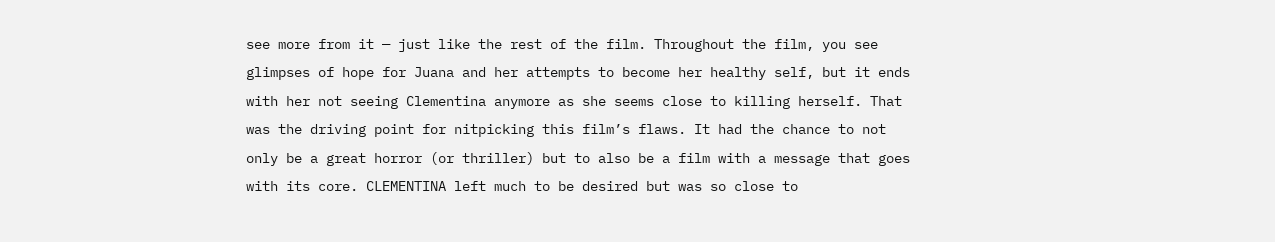see more from it — just like the rest of the film. Throughout the film, you see glimpses of hope for Juana and her attempts to become her healthy self, but it ends with her not seeing Clementina anymore as she seems close to killing herself. That was the driving point for nitpicking this film’s flaws. It had the chance to not only be a great horror (or thriller) but to also be a film with a message that goes with its core. CLEMENTINA left much to be desired but was so close to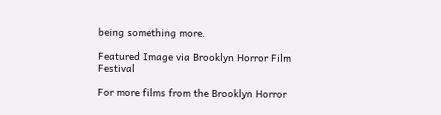being something more.

Featured Image via Brooklyn Horror Film Festival

For more films from the Brooklyn Horror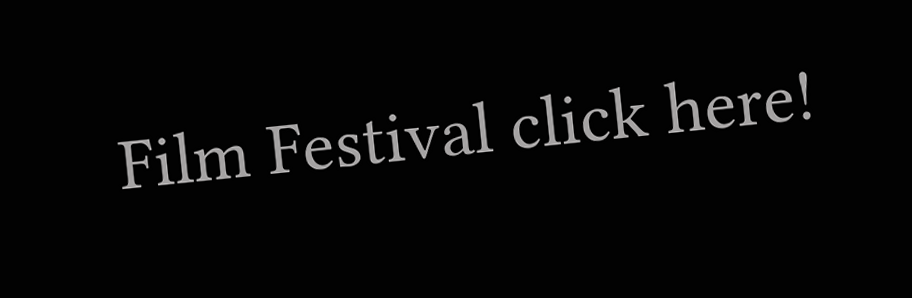Film Festival click here!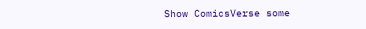Show ComicsVerse some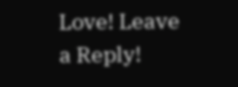Love! Leave a Reply!